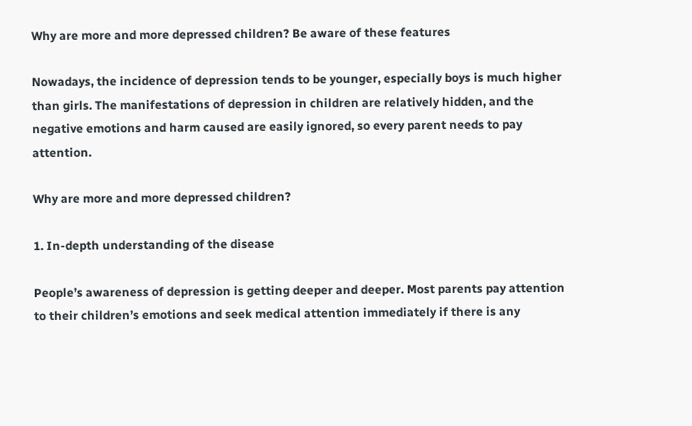Why are more and more depressed children? Be aware of these features

Nowadays, the incidence of depression tends to be younger, especially boys is much higher than girls. The manifestations of depression in children are relatively hidden, and the negative emotions and harm caused are easily ignored, so every parent needs to pay attention.

Why are more and more depressed children?

1. In-depth understanding of the disease

People’s awareness of depression is getting deeper and deeper. Most parents pay attention to their children’s emotions and seek medical attention immediately if there is any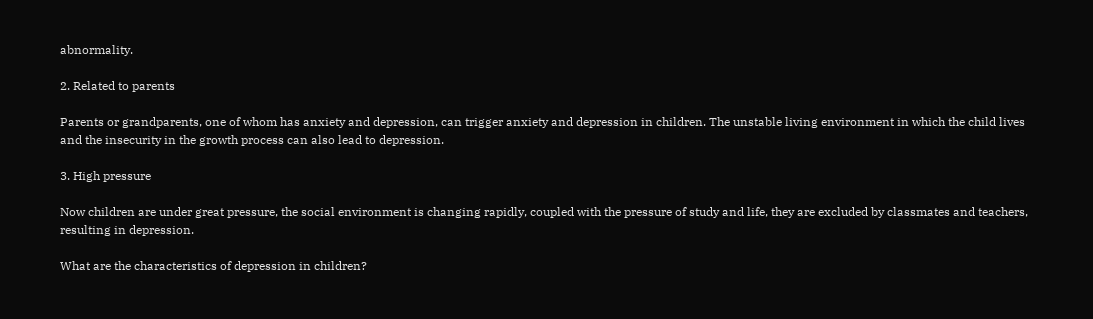abnormality.

2. Related to parents

Parents or grandparents, one of whom has anxiety and depression, can trigger anxiety and depression in children. The unstable living environment in which the child lives and the insecurity in the growth process can also lead to depression.

3. High pressure

Now children are under great pressure, the social environment is changing rapidly, coupled with the pressure of study and life, they are excluded by classmates and teachers, resulting in depression.

What are the characteristics of depression in children?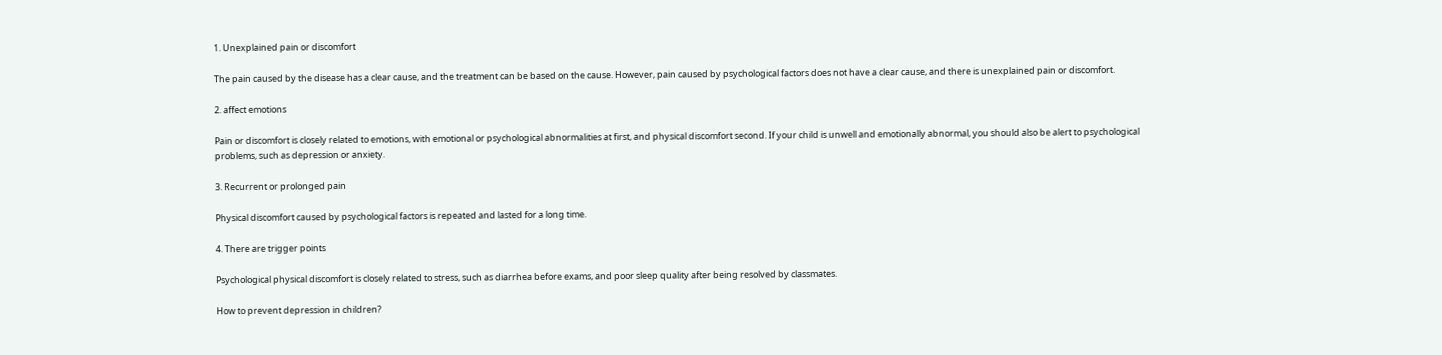1. Unexplained pain or discomfort

The pain caused by the disease has a clear cause, and the treatment can be based on the cause. However, pain caused by psychological factors does not have a clear cause, and there is unexplained pain or discomfort.

2. affect emotions

Pain or discomfort is closely related to emotions, with emotional or psychological abnormalities at first, and physical discomfort second. If your child is unwell and emotionally abnormal, you should also be alert to psychological problems, such as depression or anxiety.

3. Recurrent or prolonged pain

Physical discomfort caused by psychological factors is repeated and lasted for a long time.

4. There are trigger points

Psychological physical discomfort is closely related to stress, such as diarrhea before exams, and poor sleep quality after being resolved by classmates.

How to prevent depression in children?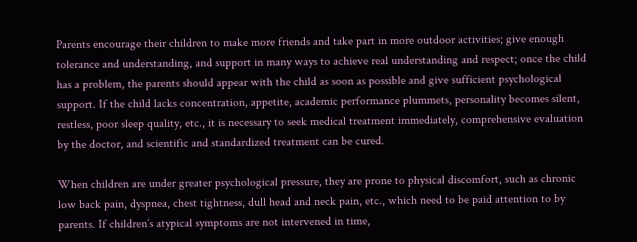Parents encourage their children to make more friends and take part in more outdoor activities; give enough tolerance and understanding, and support in many ways to achieve real understanding and respect; once the child has a problem, the parents should appear with the child as soon as possible and give sufficient psychological support. If the child lacks concentration, appetite, academic performance plummets, personality becomes silent, restless, poor sleep quality, etc., it is necessary to seek medical treatment immediately, comprehensive evaluation by the doctor, and scientific and standardized treatment can be cured.

When children are under greater psychological pressure, they are prone to physical discomfort, such as chronic low back pain, dyspnea, chest tightness, dull head and neck pain, etc., which need to be paid attention to by parents. If children’s atypical symptoms are not intervened in time,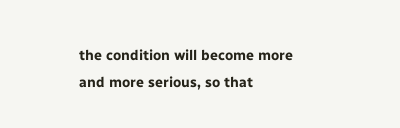the condition will become more and more serious, so that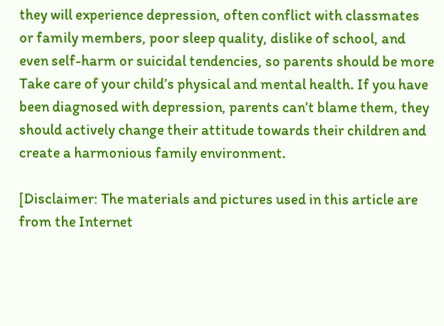they will experience depression, often conflict with classmates or family members, poor sleep quality, dislike of school, and even self-harm or suicidal tendencies, so parents should be more Take care of your child’s physical and mental health. If you have been diagnosed with depression, parents can’t blame them, they should actively change their attitude towards their children and create a harmonious family environment.

[Disclaimer: The materials and pictures used in this article are from the Internet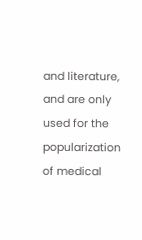and literature, and are only used for the popularization of medical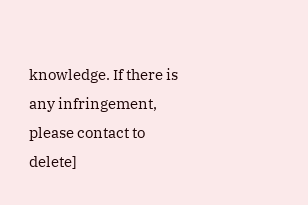knowledge. If there is any infringement, please contact to delete]